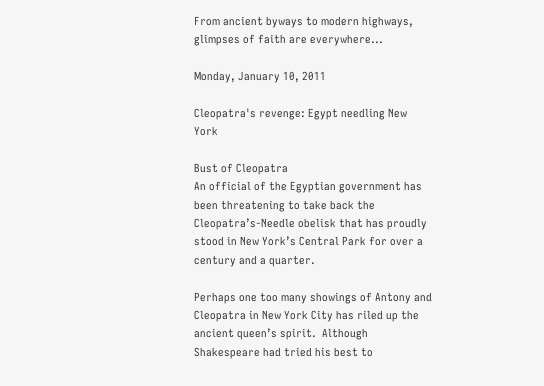From ancient byways to modern highways, glimpses of faith are everywhere...

Monday, January 10, 2011

Cleopatra's revenge: Egypt needling New York

Bust of Cleopatra
An official of the Egyptian government has been threatening to take back the Cleopatra’s-Needle obelisk that has proudly stood in New York’s Central Park for over a century and a quarter.

Perhaps one too many showings of Antony and Cleopatra in New York City has riled up the ancient queen’s spirit.  Although Shakespeare had tried his best to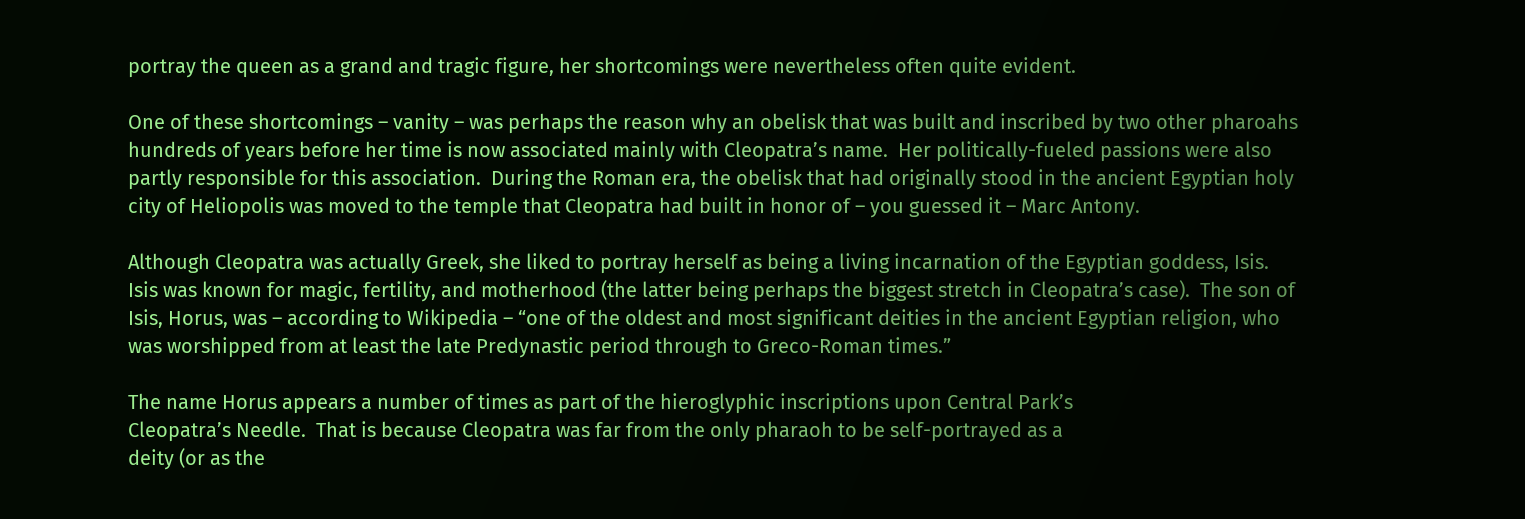portray the queen as a grand and tragic figure, her shortcomings were nevertheless often quite evident.

One of these shortcomings – vanity – was perhaps the reason why an obelisk that was built and inscribed by two other pharoahs hundreds of years before her time is now associated mainly with Cleopatra’s name.  Her politically-fueled passions were also partly responsible for this association.  During the Roman era, the obelisk that had originally stood in the ancient Egyptian holy city of Heliopolis was moved to the temple that Cleopatra had built in honor of – you guessed it – Marc Antony.

Although Cleopatra was actually Greek, she liked to portray herself as being a living incarnation of the Egyptian goddess, Isis.  Isis was known for magic, fertility, and motherhood (the latter being perhaps the biggest stretch in Cleopatra’s case).  The son of Isis, Horus, was – according to Wikipedia – “one of the oldest and most significant deities in the ancient Egyptian religion, who was worshipped from at least the late Predynastic period through to Greco-Roman times.”

The name Horus appears a number of times as part of the hieroglyphic inscriptions upon Central Park’s
Cleopatra’s Needle.  That is because Cleopatra was far from the only pharaoh to be self-portrayed as a
deity (or as the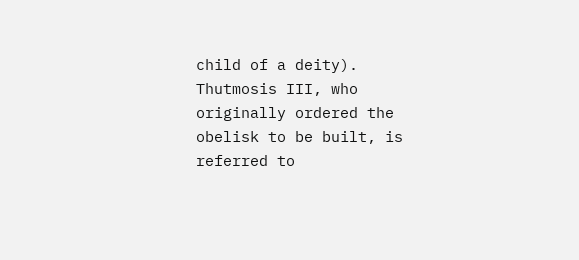child of a deity).  Thutmosis III, who originally ordered the obelisk to be built, is referred to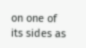on one of its sides as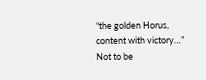“the golden Horus, content with victory…”  Not to be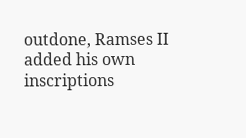outdone, Ramses II added his own inscriptions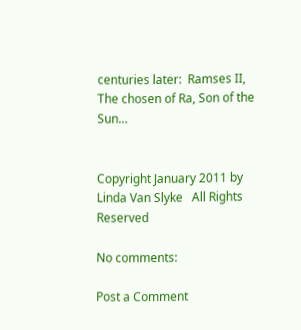centuries later:  Ramses II, The chosen of Ra, Son of the Sun…


Copyright January 2011 by Linda Van Slyke   All Rights Reserved

No comments:

Post a Comment